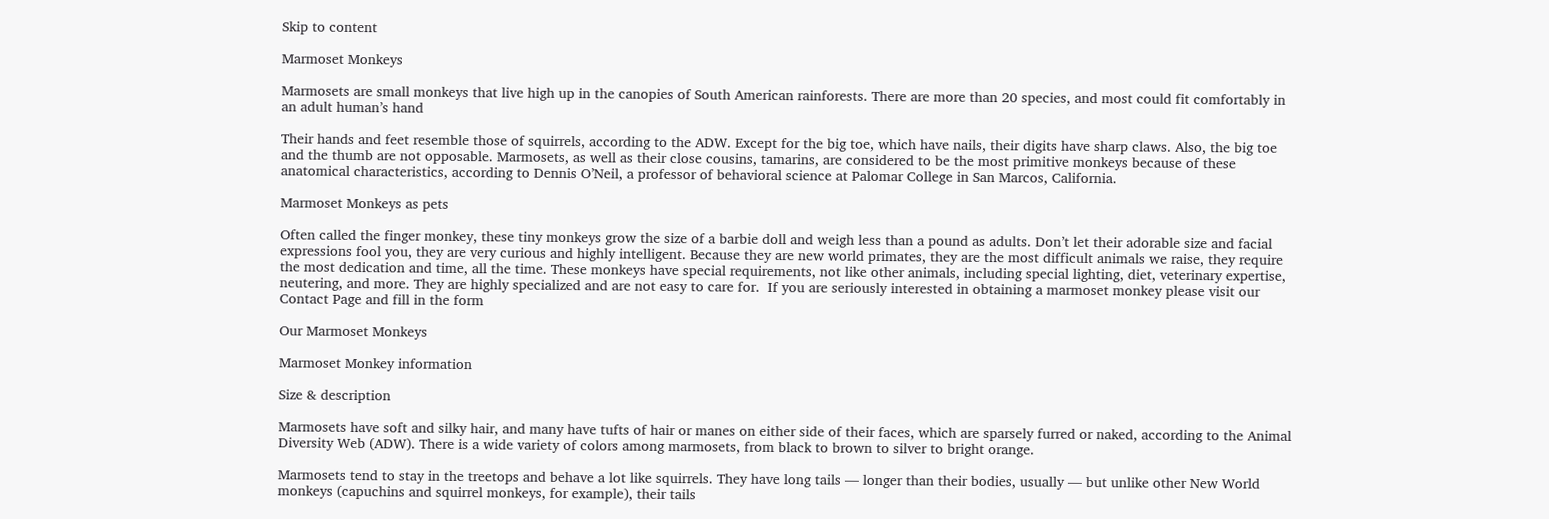Skip to content

Marmoset Monkeys

Marmosets are small monkeys that live high up in the canopies of South American rainforests. There are more than 20 species, and most could fit comfortably in an adult human’s hand

Their hands and feet resemble those of squirrels, according to the ADW. Except for the big toe, which have nails, their digits have sharp claws. Also, the big toe and the thumb are not opposable. Marmosets, as well as their close cousins, tamarins, are considered to be the most primitive monkeys because of these anatomical characteristics, according to Dennis O’Neil, a professor of behavioral science at Palomar College in San Marcos, California.

Marmoset Monkeys as pets

Often called the finger monkey, these tiny monkeys grow the size of a barbie doll and weigh less than a pound as adults. Don’t let their adorable size and facial expressions fool you, they are very curious and highly intelligent. Because they are new world primates, they are the most difficult animals we raise, they require the most dedication and time, all the time. These monkeys have special requirements, not like other animals, including special lighting, diet, veterinary expertise, neutering, and more. They are highly specialized and are not easy to care for.  If you are seriously interested in obtaining a marmoset monkey please visit our Contact Page and fill in the form

Our Marmoset Monkeys

Marmoset Monkey information

Size & description

Marmosets have soft and silky hair, and many have tufts of hair or manes on either side of their faces, which are sparsely furred or naked, according to the Animal Diversity Web (ADW). There is a wide variety of colors among marmosets, from black to brown to silver to bright orange.

Marmosets tend to stay in the treetops and behave a lot like squirrels. They have long tails — longer than their bodies, usually — but unlike other New World monkeys (capuchins and squirrel monkeys, for example), their tails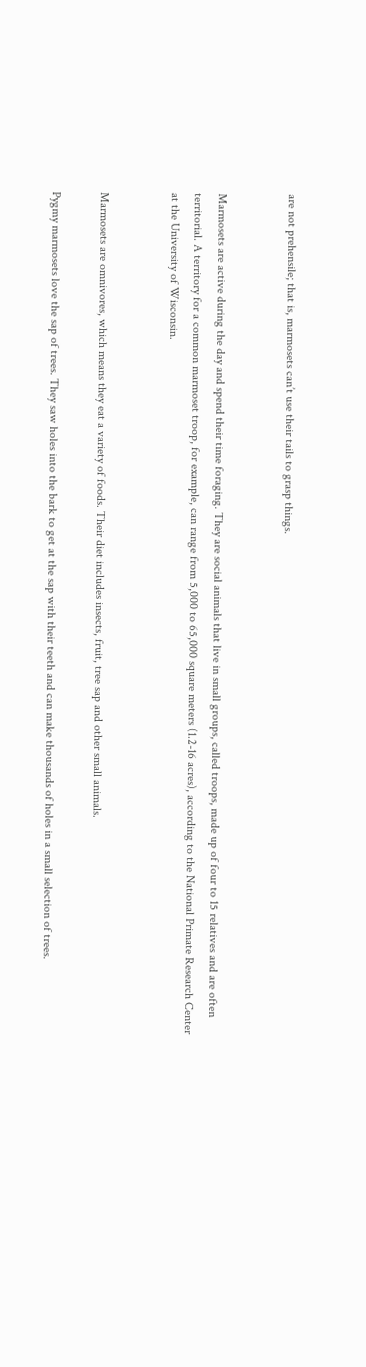are not prehensile; that is, marmosets can’t use their tails to grasp things.


Marmosets are active during the day and spend their time foraging. They are social animals that live in small groups, called troops, made up of four to 15 relatives and are often territorial. A territory for a common marmoset troop, for example, can range from 5,000 to 65,000 square meters (1.2-16 acres), according to the National Primate Research Center at the University of Wisconsin.


Marmosets are omnivores, which means they eat a variety of foods. Their diet includes insects, fruit, tree sap and other small animals.

Pygmy marmosets love the sap of trees. They saw holes into the bark to get at the sap with their teeth and can make thousands of holes in a small selection of trees.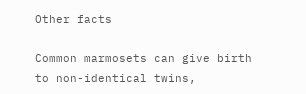Other facts

Common marmosets can give birth to non-identical twins,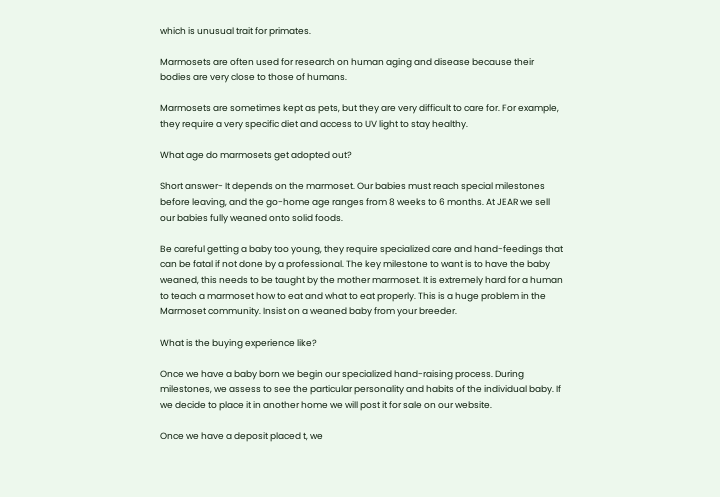which is unusual trait for primates.

Marmosets are often used for research on human aging and disease because their bodies are very close to those of humans.

Marmosets are sometimes kept as pets, but they are very difficult to care for. For example, they require a very specific diet and access to UV light to stay healthy.

What age do marmosets get adopted out?

Short answer- It depends on the marmoset. Our babies must reach special milestones before leaving, and the go-home age ranges from 8 weeks to 6 months. At JEAR we sell our babies fully weaned onto solid foods.

Be careful getting a baby too young, they require specialized care and hand-feedings that can be fatal if not done by a professional. The key milestone to want is to have the baby weaned, this needs to be taught by the mother marmoset. It is extremely hard for a human to teach a marmoset how to eat and what to eat properly. This is a huge problem in the Marmoset community. Insist on a weaned baby from your breeder.

What is the buying experience like?

Once we have a baby born we begin our specialized hand-raising process. During milestones, we assess to see the particular personality and habits of the individual baby. If we decide to place it in another home we will post it for sale on our website.

Once we have a deposit placed t, we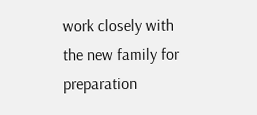work closely with the new family for preparation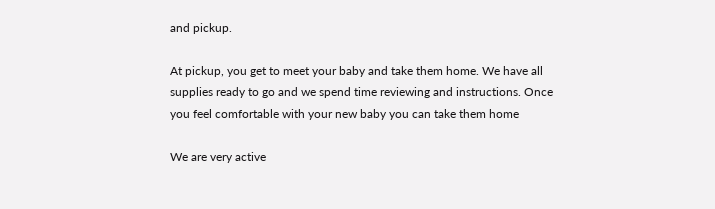and pickup.

At pickup, you get to meet your baby and take them home. We have all supplies ready to go and we spend time reviewing and instructions. Once you feel comfortable with your new baby you can take them home

We are very active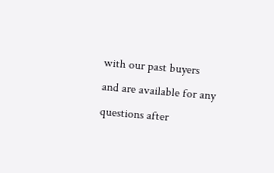with our past buyers and are available for any questions after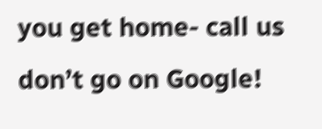you get home- call us don’t go on Google!